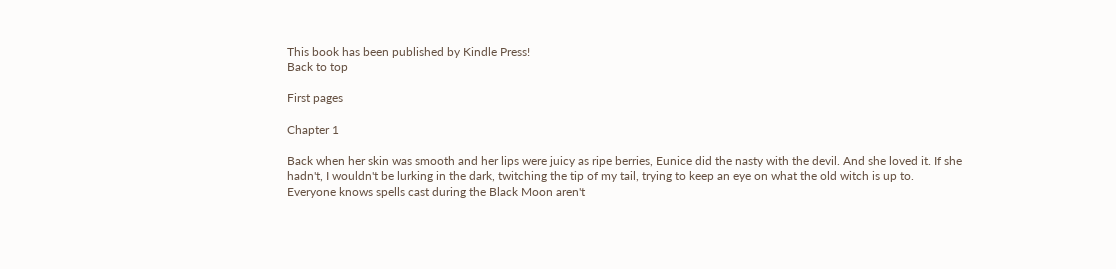This book has been published by Kindle Press!
Back to top

First pages

Chapter 1

Back when her skin was smooth and her lips were juicy as ripe berries, Eunice did the nasty with the devil. And she loved it. If she hadn't, I wouldn't be lurking in the dark, twitching the tip of my tail, trying to keep an eye on what the old witch is up to. Everyone knows spells cast during the Black Moon aren't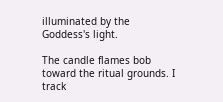illuminated by the Goddess's light.

The candle flames bob toward the ritual grounds. I track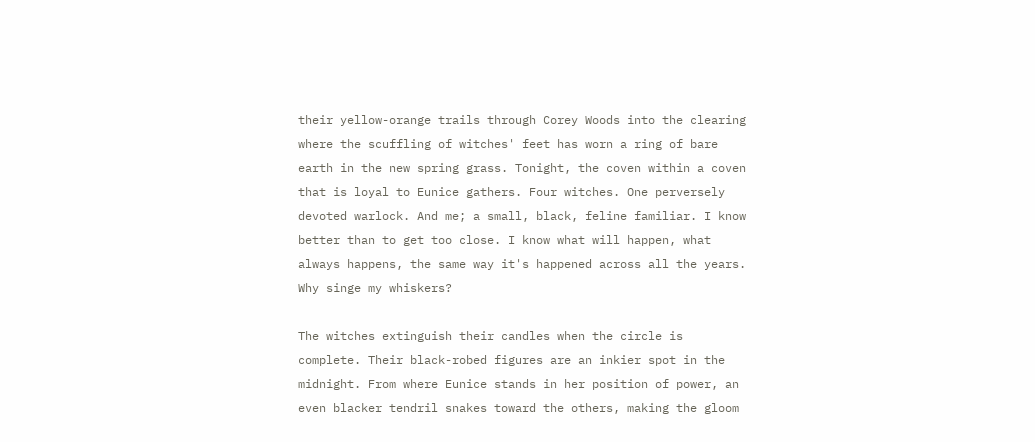their yellow-orange trails through Corey Woods into the clearing where the scuffling of witches' feet has worn a ring of bare earth in the new spring grass. Tonight, the coven within a coven that is loyal to Eunice gathers. Four witches. One perversely devoted warlock. And me; a small, black, feline familiar. I know better than to get too close. I know what will happen, what always happens, the same way it's happened across all the years. Why singe my whiskers?

The witches extinguish their candles when the circle is complete. Their black-robed figures are an inkier spot in the midnight. From where Eunice stands in her position of power, an even blacker tendril snakes toward the others, making the gloom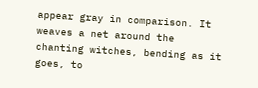appear gray in comparison. It weaves a net around the chanting witches, bending as it goes, to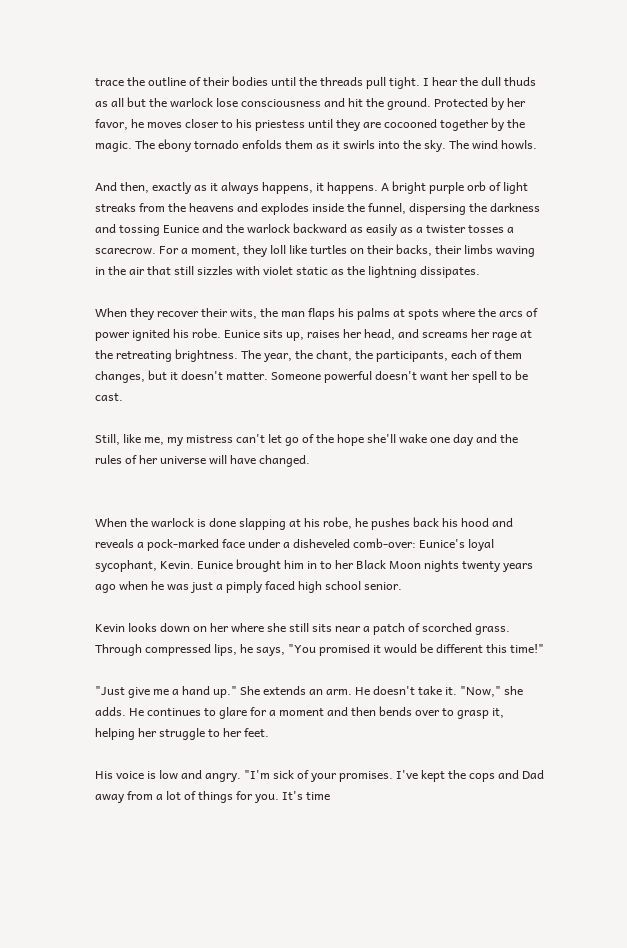trace the outline of their bodies until the threads pull tight. I hear the dull thuds as all but the warlock lose consciousness and hit the ground. Protected by her favor, he moves closer to his priestess until they are cocooned together by the magic. The ebony tornado enfolds them as it swirls into the sky. The wind howls.

And then, exactly as it always happens, it happens. A bright purple orb of light streaks from the heavens and explodes inside the funnel, dispersing the darkness and tossing Eunice and the warlock backward as easily as a twister tosses a scarecrow. For a moment, they loll like turtles on their backs, their limbs waving in the air that still sizzles with violet static as the lightning dissipates.

When they recover their wits, the man flaps his palms at spots where the arcs of power ignited his robe. Eunice sits up, raises her head, and screams her rage at the retreating brightness. The year, the chant, the participants, each of them changes, but it doesn't matter. Someone powerful doesn't want her spell to be cast.

Still, like me, my mistress can't let go of the hope she'll wake one day and the rules of her universe will have changed.


When the warlock is done slapping at his robe, he pushes back his hood and reveals a pock-marked face under a disheveled comb-over: Eunice's loyal sycophant, Kevin. Eunice brought him in to her Black Moon nights twenty years ago when he was just a pimply faced high school senior.

Kevin looks down on her where she still sits near a patch of scorched grass. Through compressed lips, he says, "You promised it would be different this time!"

"Just give me a hand up." She extends an arm. He doesn't take it. "Now," she adds. He continues to glare for a moment and then bends over to grasp it, helping her struggle to her feet.

His voice is low and angry. "I'm sick of your promises. I've kept the cops and Dad away from a lot of things for you. It's time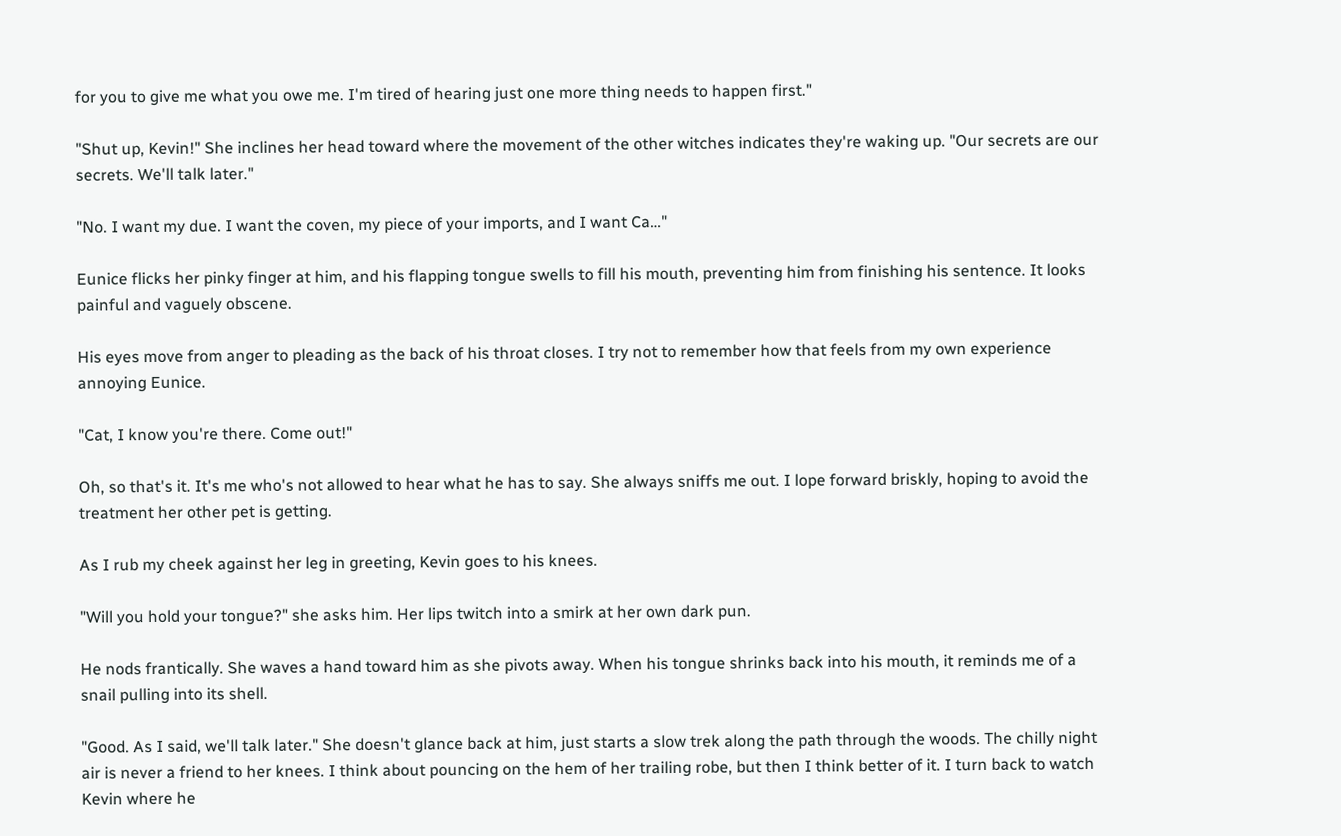for you to give me what you owe me. I'm tired of hearing just one more thing needs to happen first."

"Shut up, Kevin!" She inclines her head toward where the movement of the other witches indicates they're waking up. "Our secrets are our secrets. We'll talk later."

"No. I want my due. I want the coven, my piece of your imports, and I want Ca…"

Eunice flicks her pinky finger at him, and his flapping tongue swells to fill his mouth, preventing him from finishing his sentence. It looks painful and vaguely obscene.

His eyes move from anger to pleading as the back of his throat closes. I try not to remember how that feels from my own experience annoying Eunice.

"Cat, I know you're there. Come out!"

Oh, so that's it. It's me who's not allowed to hear what he has to say. She always sniffs me out. I lope forward briskly, hoping to avoid the treatment her other pet is getting.

As I rub my cheek against her leg in greeting, Kevin goes to his knees.

"Will you hold your tongue?" she asks him. Her lips twitch into a smirk at her own dark pun.

He nods frantically. She waves a hand toward him as she pivots away. When his tongue shrinks back into his mouth, it reminds me of a snail pulling into its shell.

"Good. As I said, we'll talk later." She doesn't glance back at him, just starts a slow trek along the path through the woods. The chilly night air is never a friend to her knees. I think about pouncing on the hem of her trailing robe, but then I think better of it. I turn back to watch Kevin where he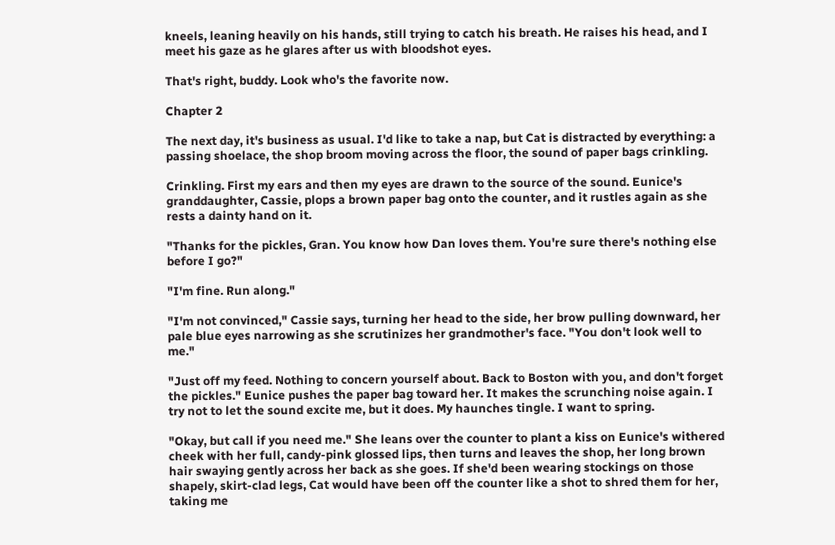kneels, leaning heavily on his hands, still trying to catch his breath. He raises his head, and I meet his gaze as he glares after us with bloodshot eyes.

That's right, buddy. Look who's the favorite now.

Chapter 2

The next day, it's business as usual. I'd like to take a nap, but Cat is distracted by everything: a passing shoelace, the shop broom moving across the floor, the sound of paper bags crinkling.

Crinkling. First my ears and then my eyes are drawn to the source of the sound. Eunice's granddaughter, Cassie, plops a brown paper bag onto the counter, and it rustles again as she rests a dainty hand on it.

"Thanks for the pickles, Gran. You know how Dan loves them. You're sure there's nothing else before I go?"

"I'm fine. Run along."

"I'm not convinced," Cassie says, turning her head to the side, her brow pulling downward, her pale blue eyes narrowing as she scrutinizes her grandmother's face. "You don't look well to me."

"Just off my feed. Nothing to concern yourself about. Back to Boston with you, and don't forget the pickles." Eunice pushes the paper bag toward her. It makes the scrunching noise again. I try not to let the sound excite me, but it does. My haunches tingle. I want to spring.

"Okay, but call if you need me." She leans over the counter to plant a kiss on Eunice's withered cheek with her full, candy-pink glossed lips, then turns and leaves the shop, her long brown hair swaying gently across her back as she goes. If she'd been wearing stockings on those shapely, skirt-clad legs, Cat would have been off the counter like a shot to shred them for her, taking me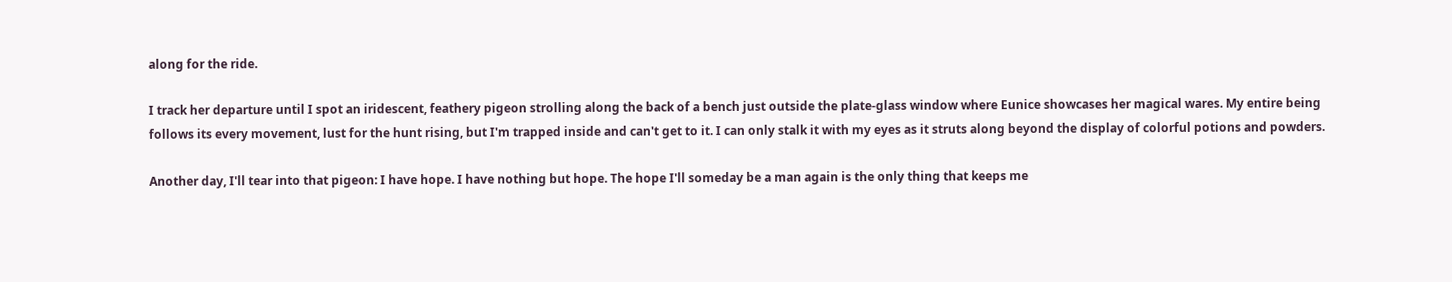along for the ride.

I track her departure until I spot an iridescent, feathery pigeon strolling along the back of a bench just outside the plate-glass window where Eunice showcases her magical wares. My entire being follows its every movement, lust for the hunt rising, but I'm trapped inside and can't get to it. I can only stalk it with my eyes as it struts along beyond the display of colorful potions and powders.

Another day, I'll tear into that pigeon: I have hope. I have nothing but hope. The hope I'll someday be a man again is the only thing that keeps me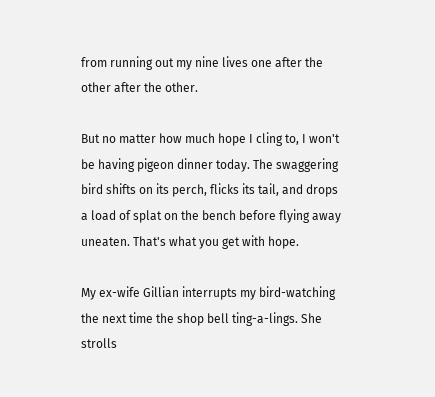from running out my nine lives one after the other after the other.

But no matter how much hope I cling to, I won't be having pigeon dinner today. The swaggering bird shifts on its perch, flicks its tail, and drops a load of splat on the bench before flying away uneaten. That's what you get with hope.

My ex-wife Gillian interrupts my bird-watching the next time the shop bell ting-a-lings. She strolls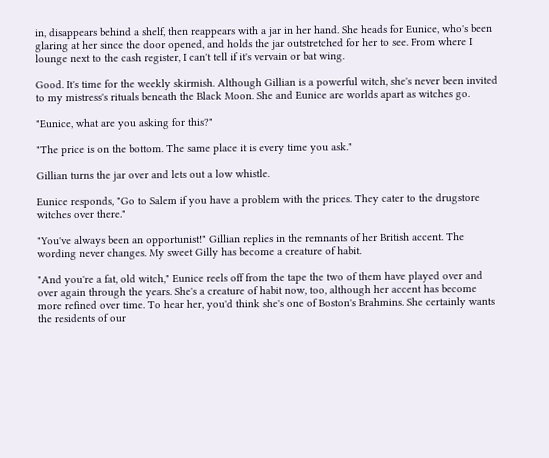in, disappears behind a shelf, then reappears with a jar in her hand. She heads for Eunice, who's been glaring at her since the door opened, and holds the jar outstretched for her to see. From where I lounge next to the cash register, I can't tell if it's vervain or bat wing.

Good. It's time for the weekly skirmish. Although Gillian is a powerful witch, she's never been invited to my mistress's rituals beneath the Black Moon. She and Eunice are worlds apart as witches go.

"Eunice, what are you asking for this?"

"The price is on the bottom. The same place it is every time you ask."

Gillian turns the jar over and lets out a low whistle.

Eunice responds, "Go to Salem if you have a problem with the prices. They cater to the drugstore witches over there."

"You've always been an opportunist!" Gillian replies in the remnants of her British accent. The wording never changes. My sweet Gilly has become a creature of habit.

"And you're a fat, old witch," Eunice reels off from the tape the two of them have played over and over again through the years. She's a creature of habit now, too, although her accent has become more refined over time. To hear her, you'd think she's one of Boston's Brahmins. She certainly wants the residents of our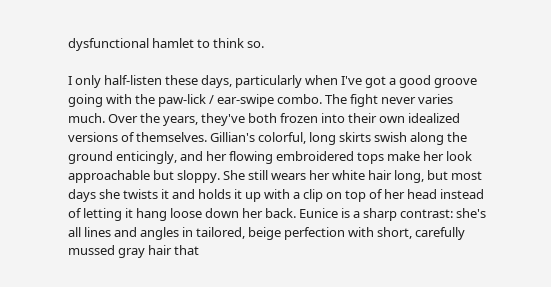dysfunctional hamlet to think so.

I only half-listen these days, particularly when I've got a good groove going with the paw-lick / ear-swipe combo. The fight never varies much. Over the years, they've both frozen into their own idealized versions of themselves. Gillian's colorful, long skirts swish along the ground enticingly, and her flowing embroidered tops make her look approachable but sloppy. She still wears her white hair long, but most days she twists it and holds it up with a clip on top of her head instead of letting it hang loose down her back. Eunice is a sharp contrast: she's all lines and angles in tailored, beige perfection with short, carefully mussed gray hair that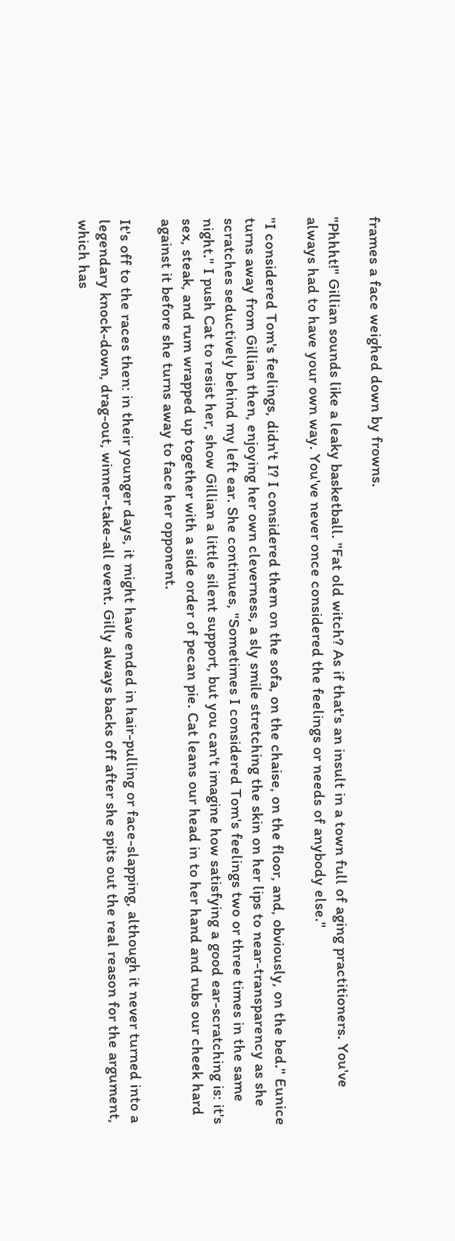frames a face weighed down by frowns.

"Phhht!" Gillian sounds like a leaky basketball. "Fat old witch? As if that's an insult in a town full of aging practitioners. You've always had to have your own way. You've never once considered the feelings or needs of anybody else."

"I considered Tom's feelings, didn't I? I considered them on the sofa, on the chaise, on the floor, and, obviously, on the bed." Eunice turns away from Gillian then, enjoying her own cleverness, a sly smile stretching the skin on her lips to near-transparency as she scratches seductively behind my left ear. She continues, "Sometimes I considered Tom's feelings two or three times in the same night." I push Cat to resist her, show Gillian a little silent support, but you can't imagine how satisfying a good ear-scratching is: it's sex, steak, and rum wrapped up together with a side order of pecan pie. Cat leans our head in to her hand and rubs our cheek hard against it before she turns away to face her opponent.

It's off to the races then: in their younger days, it might have ended in hair-pulling or face-slapping, although it never turned into a legendary knock-down, drag-out, winner-take-all event. Gilly always backs off after she spits out the real reason for the argument, which has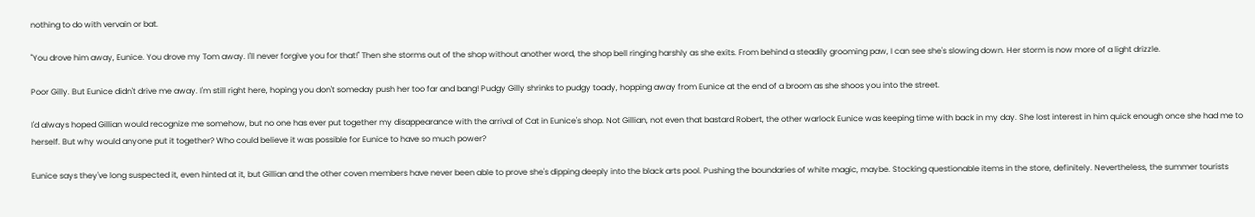nothing to do with vervain or bat.

"You drove him away, Eunice. You drove my Tom away. I'll never forgive you for that!" Then she storms out of the shop without another word, the shop bell ringing harshly as she exits. From behind a steadily grooming paw, I can see she's slowing down. Her storm is now more of a light drizzle.

Poor Gilly. But Eunice didn't drive me away. I'm still right here, hoping you don't someday push her too far and bang! Pudgy Gilly shrinks to pudgy toady, hopping away from Eunice at the end of a broom as she shoos you into the street.

I'd always hoped Gillian would recognize me somehow, but no one has ever put together my disappearance with the arrival of Cat in Eunice's shop. Not Gillian, not even that bastard Robert, the other warlock Eunice was keeping time with back in my day. She lost interest in him quick enough once she had me to herself. But why would anyone put it together? Who could believe it was possible for Eunice to have so much power?

Eunice says they've long suspected it, even hinted at it, but Gillian and the other coven members have never been able to prove she's dipping deeply into the black arts pool. Pushing the boundaries of white magic, maybe. Stocking questionable items in the store, definitely. Nevertheless, the summer tourists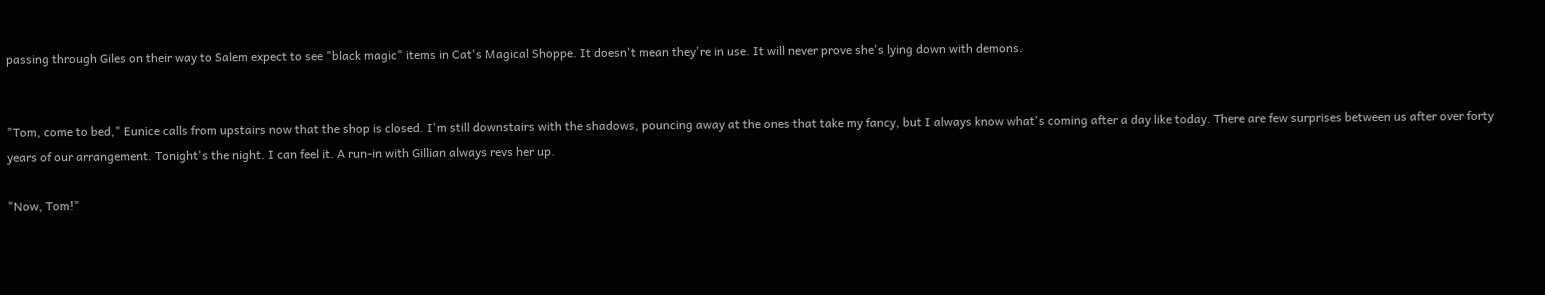passing through Giles on their way to Salem expect to see "black magic" items in Cat's Magical Shoppe. It doesn't mean they're in use. It will never prove she's lying down with demons.


"Tom, come to bed," Eunice calls from upstairs now that the shop is closed. I'm still downstairs with the shadows, pouncing away at the ones that take my fancy, but I always know what's coming after a day like today. There are few surprises between us after over forty years of our arrangement. Tonight's the night. I can feel it. A run-in with Gillian always revs her up.

"Now, Tom!"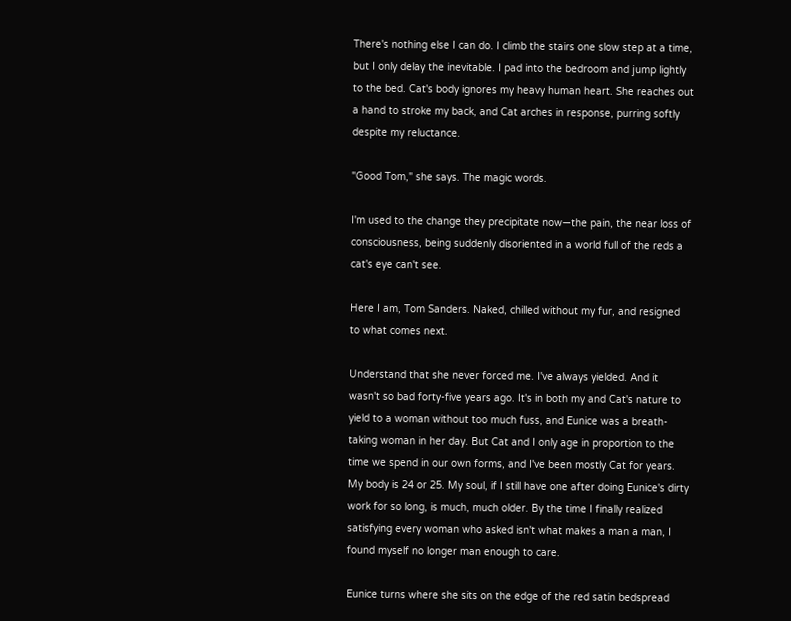There's nothing else I can do. I climb the stairs one slow step at a time, but I only delay the inevitable. I pad into the bedroom and jump lightly to the bed. Cat's body ignores my heavy human heart. She reaches out a hand to stroke my back, and Cat arches in response, purring softly despite my reluctance.

"Good Tom," she says. The magic words.

I'm used to the change they precipitate now—the pain, the near loss of consciousness, being suddenly disoriented in a world full of the reds a cat's eye can't see.

Here I am, Tom Sanders. Naked, chilled without my fur, and resigned to what comes next.

Understand that she never forced me. I've always yielded. And it wasn't so bad forty-five years ago. It's in both my and Cat's nature to yield to a woman without too much fuss, and Eunice was a breath-taking woman in her day. But Cat and I only age in proportion to the time we spend in our own forms, and I've been mostly Cat for years. My body is 24 or 25. My soul, if I still have one after doing Eunice's dirty work for so long, is much, much older. By the time I finally realized satisfying every woman who asked isn't what makes a man a man, I found myself no longer man enough to care.

Eunice turns where she sits on the edge of the red satin bedspread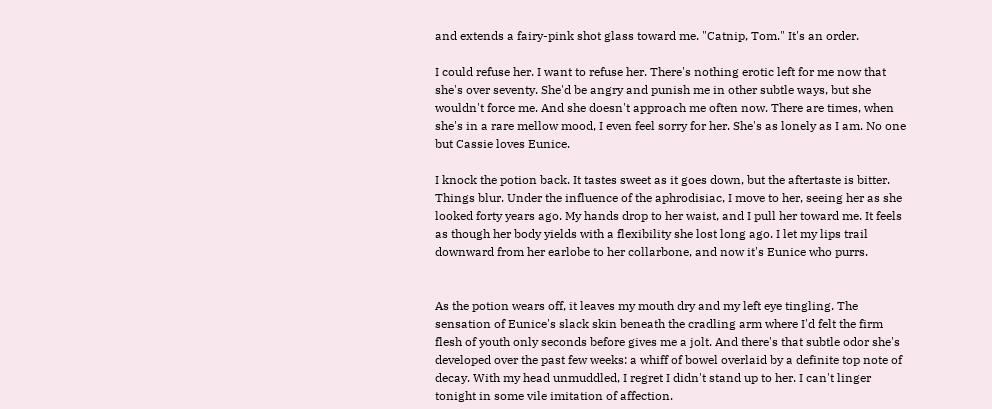and extends a fairy-pink shot glass toward me. "Catnip, Tom." It's an order.

I could refuse her. I want to refuse her. There's nothing erotic left for me now that she's over seventy. She'd be angry and punish me in other subtle ways, but she wouldn't force me. And she doesn't approach me often now. There are times, when she's in a rare mellow mood, I even feel sorry for her. She's as lonely as I am. No one but Cassie loves Eunice.

I knock the potion back. It tastes sweet as it goes down, but the aftertaste is bitter. Things blur. Under the influence of the aphrodisiac, I move to her, seeing her as she looked forty years ago. My hands drop to her waist, and I pull her toward me. It feels as though her body yields with a flexibility she lost long ago. I let my lips trail downward from her earlobe to her collarbone, and now it's Eunice who purrs.


As the potion wears off, it leaves my mouth dry and my left eye tingling. The sensation of Eunice's slack skin beneath the cradling arm where I'd felt the firm flesh of youth only seconds before gives me a jolt. And there's that subtle odor she's developed over the past few weeks: a whiff of bowel overlaid by a definite top note of decay. With my head unmuddled, I regret I didn't stand up to her. I can't linger tonight in some vile imitation of affection.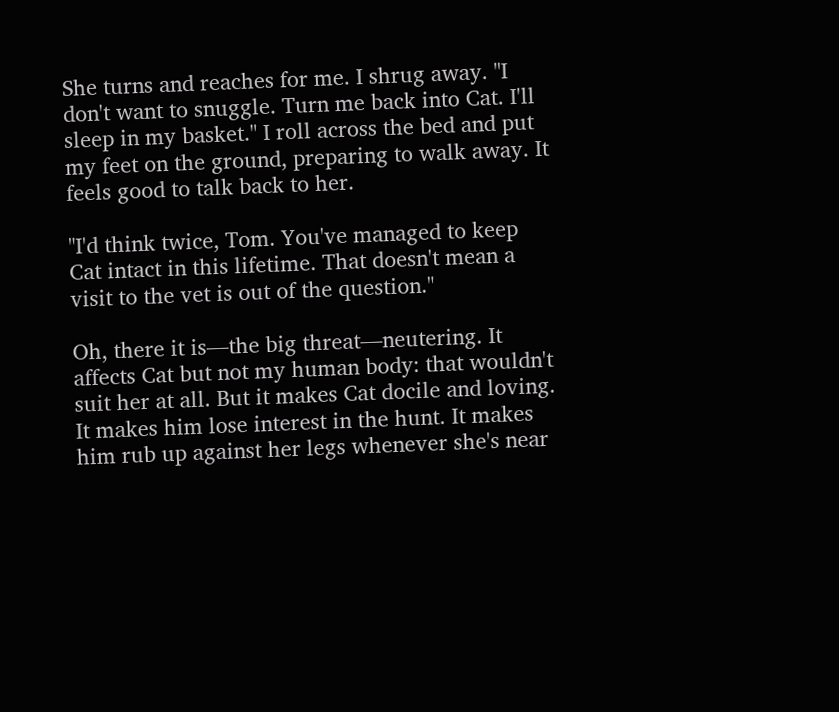She turns and reaches for me. I shrug away. "I don't want to snuggle. Turn me back into Cat. I'll sleep in my basket." I roll across the bed and put my feet on the ground, preparing to walk away. It feels good to talk back to her.

"I'd think twice, Tom. You've managed to keep Cat intact in this lifetime. That doesn't mean a visit to the vet is out of the question."

Oh, there it is—the big threat—neutering. It affects Cat but not my human body: that wouldn't suit her at all. But it makes Cat docile and loving. It makes him lose interest in the hunt. It makes him rub up against her legs whenever she's near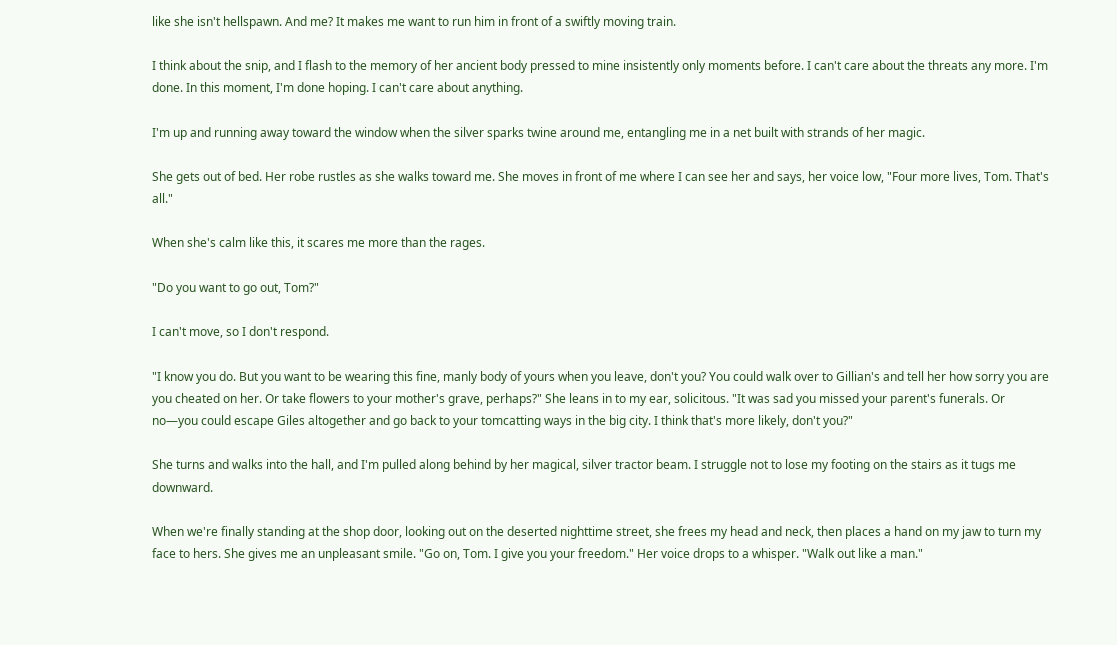like she isn't hellspawn. And me? It makes me want to run him in front of a swiftly moving train.

I think about the snip, and I flash to the memory of her ancient body pressed to mine insistently only moments before. I can't care about the threats any more. I'm done. In this moment, I'm done hoping. I can't care about anything.

I'm up and running away toward the window when the silver sparks twine around me, entangling me in a net built with strands of her magic.

She gets out of bed. Her robe rustles as she walks toward me. She moves in front of me where I can see her and says, her voice low, "Four more lives, Tom. That's all."

When she's calm like this, it scares me more than the rages.

"Do you want to go out, Tom?"

I can't move, so I don't respond.

"I know you do. But you want to be wearing this fine, manly body of yours when you leave, don't you? You could walk over to Gillian's and tell her how sorry you are you cheated on her. Or take flowers to your mother's grave, perhaps?" She leans in to my ear, solicitous. "It was sad you missed your parent's funerals. Or no—you could escape Giles altogether and go back to your tomcatting ways in the big city. I think that's more likely, don't you?"

She turns and walks into the hall, and I'm pulled along behind by her magical, silver tractor beam. I struggle not to lose my footing on the stairs as it tugs me downward.

When we're finally standing at the shop door, looking out on the deserted nighttime street, she frees my head and neck, then places a hand on my jaw to turn my face to hers. She gives me an unpleasant smile. "Go on, Tom. I give you your freedom." Her voice drops to a whisper. "Walk out like a man."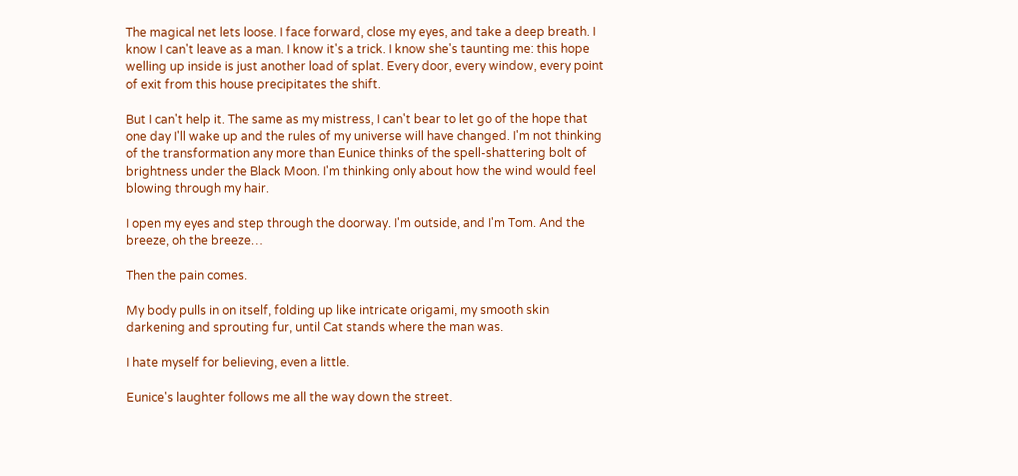The magical net lets loose. I face forward, close my eyes, and take a deep breath. I know I can't leave as a man. I know it's a trick. I know she's taunting me: this hope welling up inside is just another load of splat. Every door, every window, every point of exit from this house precipitates the shift.

But I can't help it. The same as my mistress, I can't bear to let go of the hope that one day I'll wake up and the rules of my universe will have changed. I'm not thinking of the transformation any more than Eunice thinks of the spell-shattering bolt of brightness under the Black Moon. I'm thinking only about how the wind would feel blowing through my hair.

I open my eyes and step through the doorway. I'm outside, and I'm Tom. And the breeze, oh the breeze…

Then the pain comes.

My body pulls in on itself, folding up like intricate origami, my smooth skin darkening and sprouting fur, until Cat stands where the man was.

I hate myself for believing, even a little.

Eunice's laughter follows me all the way down the street.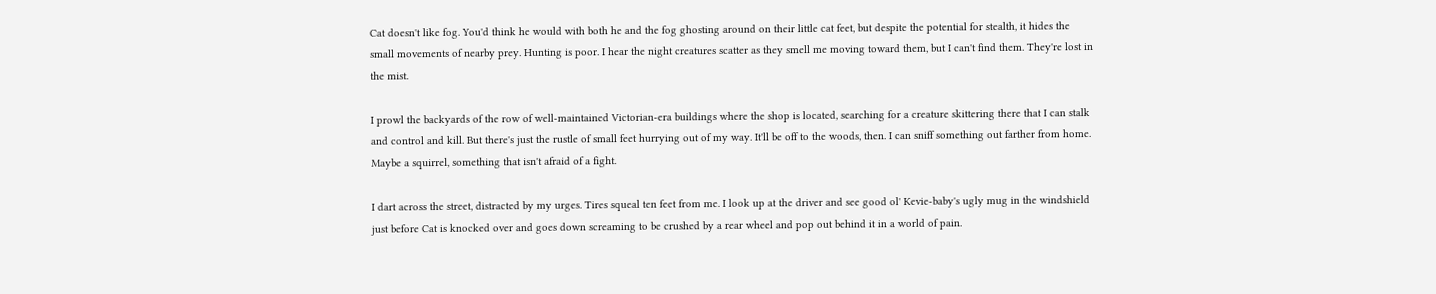Cat doesn't like fog. You'd think he would with both he and the fog ghosting around on their little cat feet, but despite the potential for stealth, it hides the small movements of nearby prey. Hunting is poor. I hear the night creatures scatter as they smell me moving toward them, but I can't find them. They're lost in the mist.

I prowl the backyards of the row of well-maintained Victorian-era buildings where the shop is located, searching for a creature skittering there that I can stalk and control and kill. But there's just the rustle of small feet hurrying out of my way. It'll be off to the woods, then. I can sniff something out farther from home. Maybe a squirrel, something that isn't afraid of a fight.

I dart across the street, distracted by my urges. Tires squeal ten feet from me. I look up at the driver and see good ol' Kevie-baby's ugly mug in the windshield just before Cat is knocked over and goes down screaming to be crushed by a rear wheel and pop out behind it in a world of pain.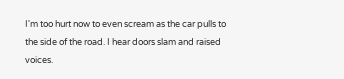I'm too hurt now to even scream as the car pulls to the side of the road. I hear doors slam and raised voices.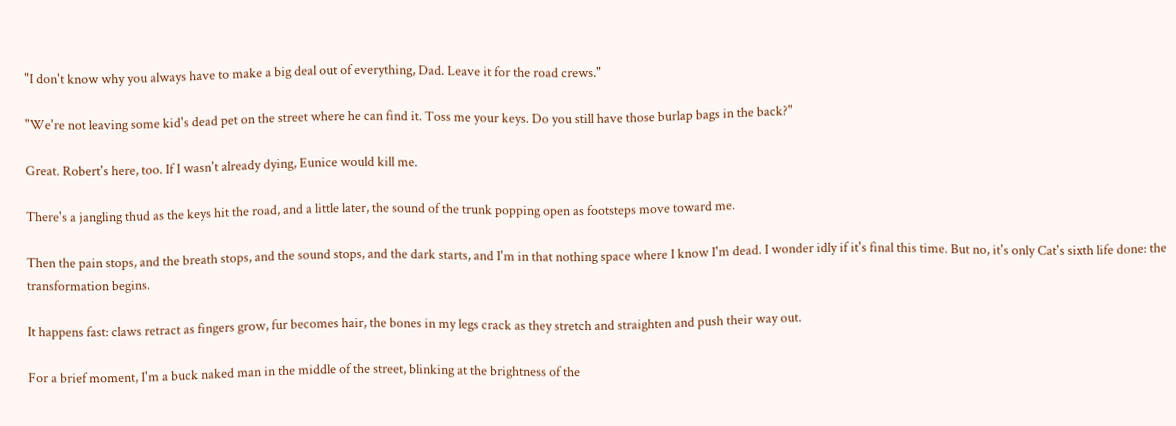"I don't know why you always have to make a big deal out of everything, Dad. Leave it for the road crews."

"We're not leaving some kid's dead pet on the street where he can find it. Toss me your keys. Do you still have those burlap bags in the back?"

Great. Robert's here, too. If I wasn't already dying, Eunice would kill me.

There's a jangling thud as the keys hit the road, and a little later, the sound of the trunk popping open as footsteps move toward me.

Then the pain stops, and the breath stops, and the sound stops, and the dark starts, and I'm in that nothing space where I know I'm dead. I wonder idly if it's final this time. But no, it's only Cat's sixth life done: the transformation begins.

It happens fast: claws retract as fingers grow, fur becomes hair, the bones in my legs crack as they stretch and straighten and push their way out.

For a brief moment, I'm a buck naked man in the middle of the street, blinking at the brightness of the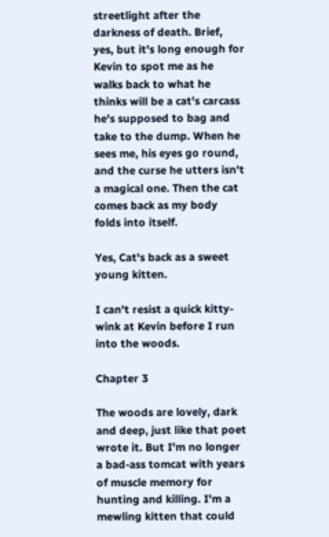streetlight after the darkness of death. Brief, yes, but it's long enough for Kevin to spot me as he walks back to what he thinks will be a cat's carcass he's supposed to bag and take to the dump. When he sees me, his eyes go round, and the curse he utters isn't a magical one. Then the cat comes back as my body folds into itself.

Yes, Cat's back as a sweet young kitten.

I can't resist a quick kitty-wink at Kevin before I run into the woods.

Chapter 3

The woods are lovely, dark and deep, just like that poet wrote it. But I'm no longer a bad-ass tomcat with years of muscle memory for hunting and killing. I'm a mewling kitten that could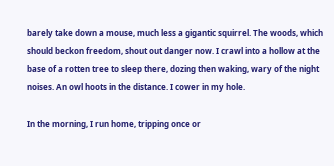barely take down a mouse, much less a gigantic squirrel. The woods, which should beckon freedom, shout out danger now. I crawl into a hollow at the base of a rotten tree to sleep there, dozing then waking, wary of the night noises. An owl hoots in the distance. I cower in my hole.

In the morning, I run home, tripping once or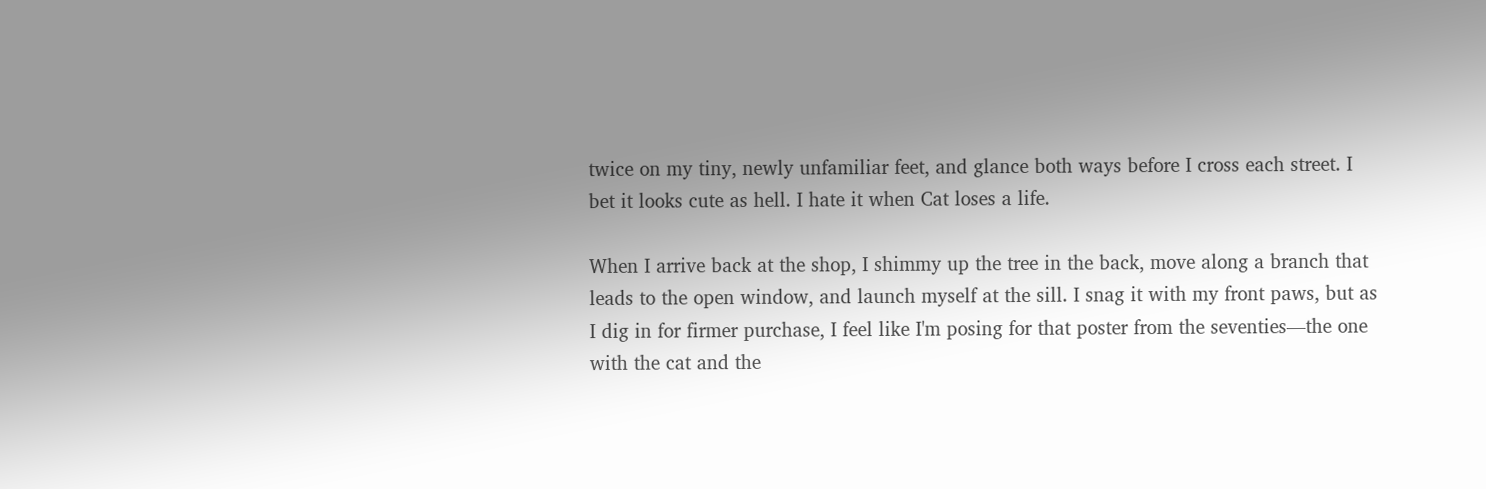twice on my tiny, newly unfamiliar feet, and glance both ways before I cross each street. I bet it looks cute as hell. I hate it when Cat loses a life.

When I arrive back at the shop, I shimmy up the tree in the back, move along a branch that leads to the open window, and launch myself at the sill. I snag it with my front paws, but as I dig in for firmer purchase, I feel like I'm posing for that poster from the seventies—the one with the cat and the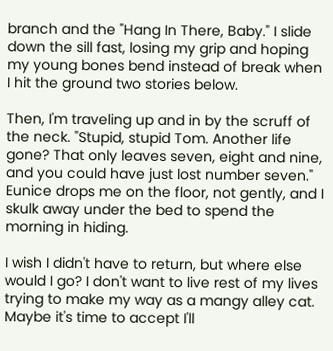branch and the "Hang In There, Baby." I slide down the sill fast, losing my grip and hoping my young bones bend instead of break when I hit the ground two stories below.

Then, I'm traveling up and in by the scruff of the neck. "Stupid, stupid Tom. Another life gone? That only leaves seven, eight and nine, and you could have just lost number seven." Eunice drops me on the floor, not gently, and I skulk away under the bed to spend the morning in hiding.

I wish I didn't have to return, but where else would I go? I don't want to live rest of my lives trying to make my way as a mangy alley cat. Maybe it's time to accept I'll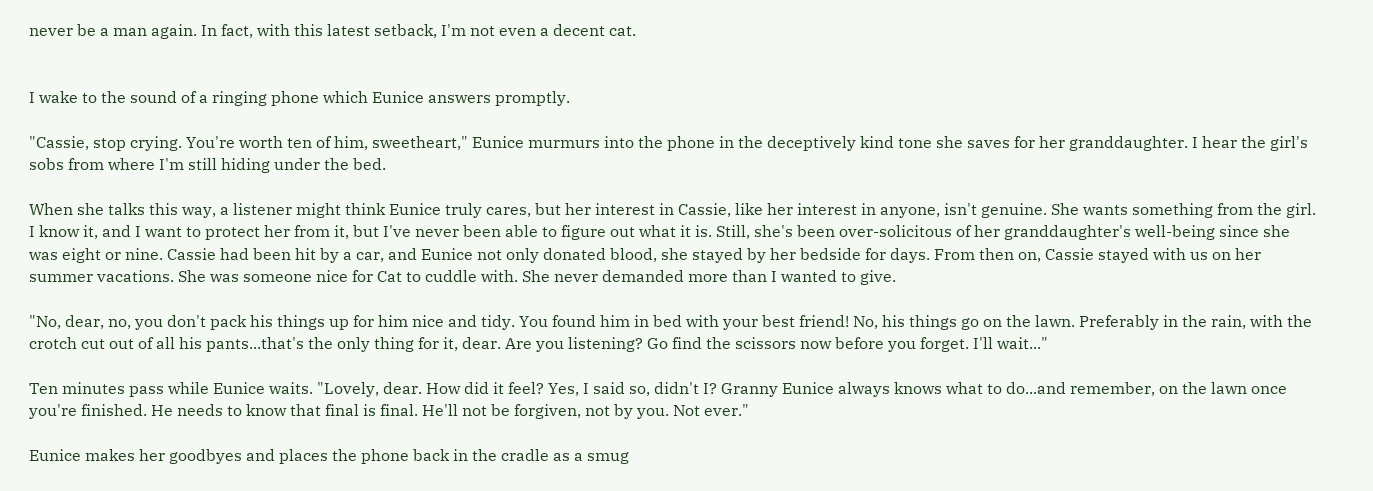never be a man again. In fact, with this latest setback, I'm not even a decent cat.


I wake to the sound of a ringing phone which Eunice answers promptly.

"Cassie, stop crying. You're worth ten of him, sweetheart," Eunice murmurs into the phone in the deceptively kind tone she saves for her granddaughter. I hear the girl's sobs from where I'm still hiding under the bed.

When she talks this way, a listener might think Eunice truly cares, but her interest in Cassie, like her interest in anyone, isn't genuine. She wants something from the girl. I know it, and I want to protect her from it, but I've never been able to figure out what it is. Still, she's been over-solicitous of her granddaughter's well-being since she was eight or nine. Cassie had been hit by a car, and Eunice not only donated blood, she stayed by her bedside for days. From then on, Cassie stayed with us on her summer vacations. She was someone nice for Cat to cuddle with. She never demanded more than I wanted to give.

"No, dear, no, you don't pack his things up for him nice and tidy. You found him in bed with your best friend! No, his things go on the lawn. Preferably in the rain, with the crotch cut out of all his pants...that's the only thing for it, dear. Are you listening? Go find the scissors now before you forget. I'll wait..."

Ten minutes pass while Eunice waits. "Lovely, dear. How did it feel? Yes, I said so, didn't I? Granny Eunice always knows what to do...and remember, on the lawn once you're finished. He needs to know that final is final. He'll not be forgiven, not by you. Not ever."

Eunice makes her goodbyes and places the phone back in the cradle as a smug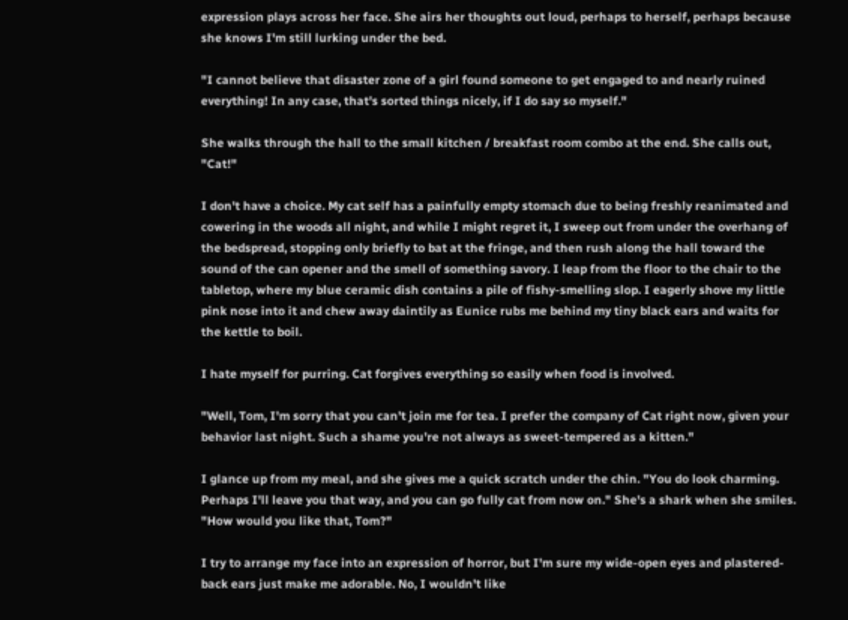expression plays across her face. She airs her thoughts out loud, perhaps to herself, perhaps because she knows I'm still lurking under the bed.

"I cannot believe that disaster zone of a girl found someone to get engaged to and nearly ruined everything! In any case, that's sorted things nicely, if I do say so myself."

She walks through the hall to the small kitchen / breakfast room combo at the end. She calls out, "Cat!"

I don't have a choice. My cat self has a painfully empty stomach due to being freshly reanimated and cowering in the woods all night, and while I might regret it, I sweep out from under the overhang of the bedspread, stopping only briefly to bat at the fringe, and then rush along the hall toward the sound of the can opener and the smell of something savory. I leap from the floor to the chair to the tabletop, where my blue ceramic dish contains a pile of fishy-smelling slop. I eagerly shove my little pink nose into it and chew away daintily as Eunice rubs me behind my tiny black ears and waits for the kettle to boil.

I hate myself for purring. Cat forgives everything so easily when food is involved.

"Well, Tom, I'm sorry that you can't join me for tea. I prefer the company of Cat right now, given your behavior last night. Such a shame you're not always as sweet-tempered as a kitten."

I glance up from my meal, and she gives me a quick scratch under the chin. "You do look charming. Perhaps I'll leave you that way, and you can go fully cat from now on." She's a shark when she smiles. "How would you like that, Tom?"

I try to arrange my face into an expression of horror, but I'm sure my wide-open eyes and plastered-back ears just make me adorable. No, I wouldn't like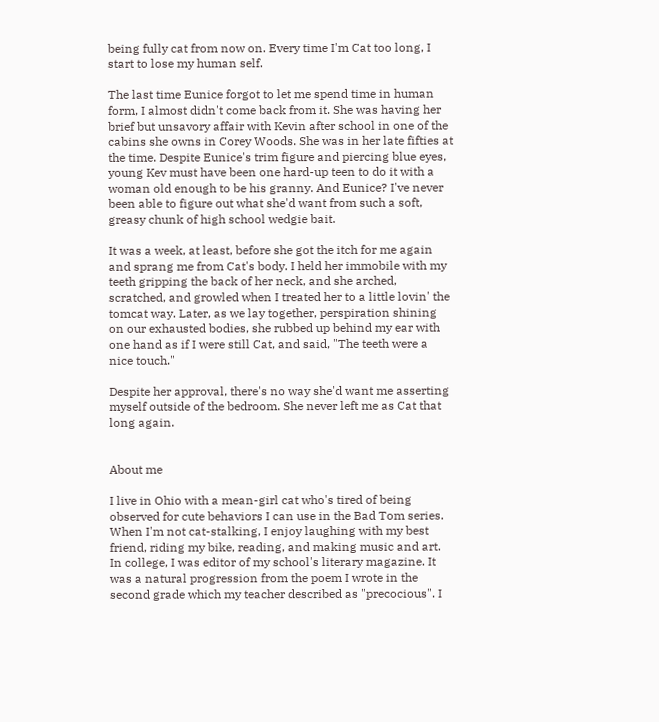being fully cat from now on. Every time I'm Cat too long, I start to lose my human self.

The last time Eunice forgot to let me spend time in human form, I almost didn't come back from it. She was having her brief but unsavory affair with Kevin after school in one of the cabins she owns in Corey Woods. She was in her late fifties at the time. Despite Eunice's trim figure and piercing blue eyes, young Kev must have been one hard-up teen to do it with a woman old enough to be his granny. And Eunice? I've never been able to figure out what she'd want from such a soft, greasy chunk of high school wedgie bait.

It was a week, at least, before she got the itch for me again and sprang me from Cat's body. I held her immobile with my teeth gripping the back of her neck, and she arched, scratched, and growled when I treated her to a little lovin' the tomcat way. Later, as we lay together, perspiration shining on our exhausted bodies, she rubbed up behind my ear with one hand as if I were still Cat, and said, "The teeth were a nice touch."

Despite her approval, there's no way she'd want me asserting myself outside of the bedroom. She never left me as Cat that long again.


About me

I live in Ohio with a mean-girl cat who's tired of being observed for cute behaviors I can use in the Bad Tom series. When I'm not cat-stalking, I enjoy laughing with my best friend, riding my bike, reading, and making music and art. In college, I was editor of my school's literary magazine. It was a natural progression from the poem I wrote in the second grade which my teacher described as "precocious". I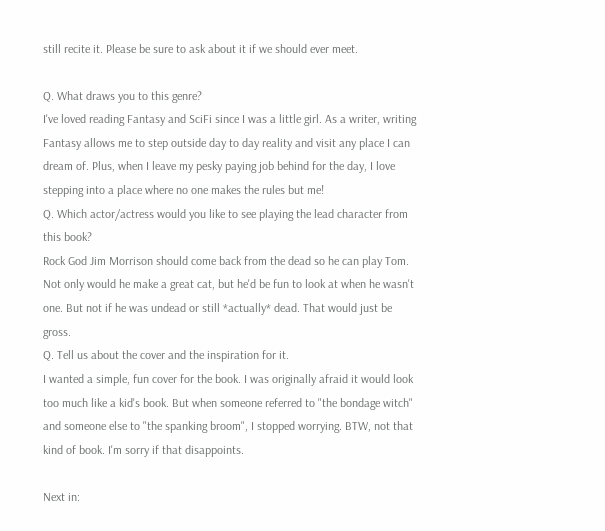still recite it. Please be sure to ask about it if we should ever meet.

Q. What draws you to this genre?
I've loved reading Fantasy and SciFi since I was a little girl. As a writer, writing Fantasy allows me to step outside day to day reality and visit any place I can dream of. Plus, when I leave my pesky paying job behind for the day, I love stepping into a place where no one makes the rules but me!
Q. Which actor/actress would you like to see playing the lead character from this book?
Rock God Jim Morrison should come back from the dead so he can play Tom. Not only would he make a great cat, but he'd be fun to look at when he wasn't one. But not if he was undead or still *actually* dead. That would just be gross.
Q. Tell us about the cover and the inspiration for it.
I wanted a simple, fun cover for the book. I was originally afraid it would look too much like a kid's book. But when someone referred to "the bondage witch" and someone else to "the spanking broom", I stopped worrying. BTW, not that kind of book. I'm sorry if that disappoints.

Next in: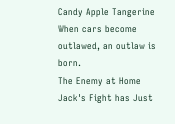Candy Apple Tangerine
When cars become outlawed, an outlaw is born.
The Enemy at Home
Jack's Fight has Just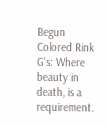Begun
Colored Rink
G's: Where beauty in death, is a requirement.